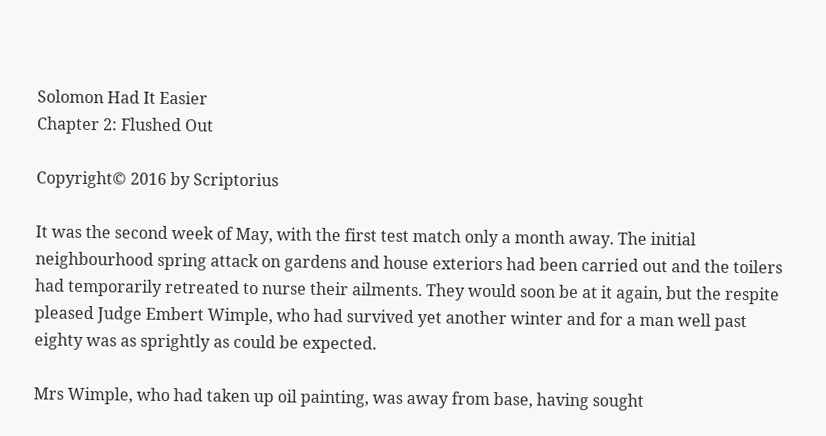Solomon Had It Easier
Chapter 2: Flushed Out

Copyright© 2016 by Scriptorius

It was the second week of May, with the first test match only a month away. The initial neighbourhood spring attack on gardens and house exteriors had been carried out and the toilers had temporarily retreated to nurse their ailments. They would soon be at it again, but the respite pleased Judge Embert Wimple, who had survived yet another winter and for a man well past eighty was as sprightly as could be expected.

Mrs Wimple, who had taken up oil painting, was away from base, having sought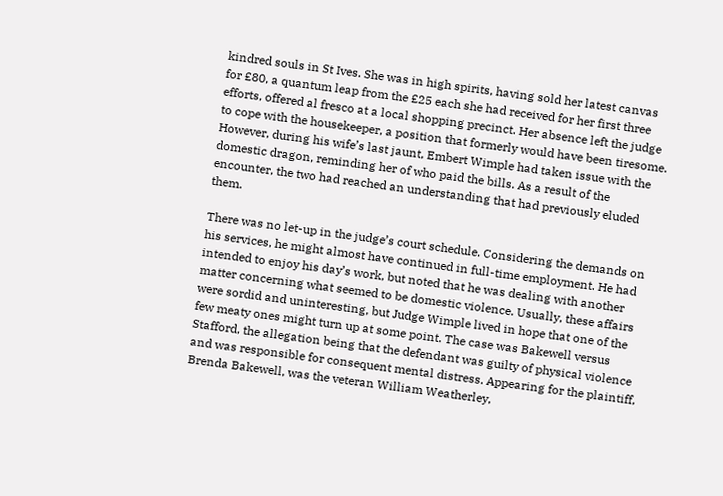kindred souls in St Ives. She was in high spirits, having sold her latest canvas for £80, a quantum leap from the £25 each she had received for her first three efforts, offered al fresco at a local shopping precinct. Her absence left the judge to cope with the housekeeper, a position that formerly would have been tiresome. However, during his wife’s last jaunt, Embert Wimple had taken issue with the domestic dragon, reminding her of who paid the bills. As a result of the encounter, the two had reached an understanding that had previously eluded them.

There was no let-up in the judge’s court schedule. Considering the demands on his services, he might almost have continued in full-time employment. He had intended to enjoy his day’s work, but noted that he was dealing with another matter concerning what seemed to be domestic violence. Usually, these affairs were sordid and uninteresting, but Judge Wimple lived in hope that one of the few meaty ones might turn up at some point. The case was Bakewell versus Stafford, the allegation being that the defendant was guilty of physical violence and was responsible for consequent mental distress. Appearing for the plaintiff, Brenda Bakewell, was the veteran William Weatherley,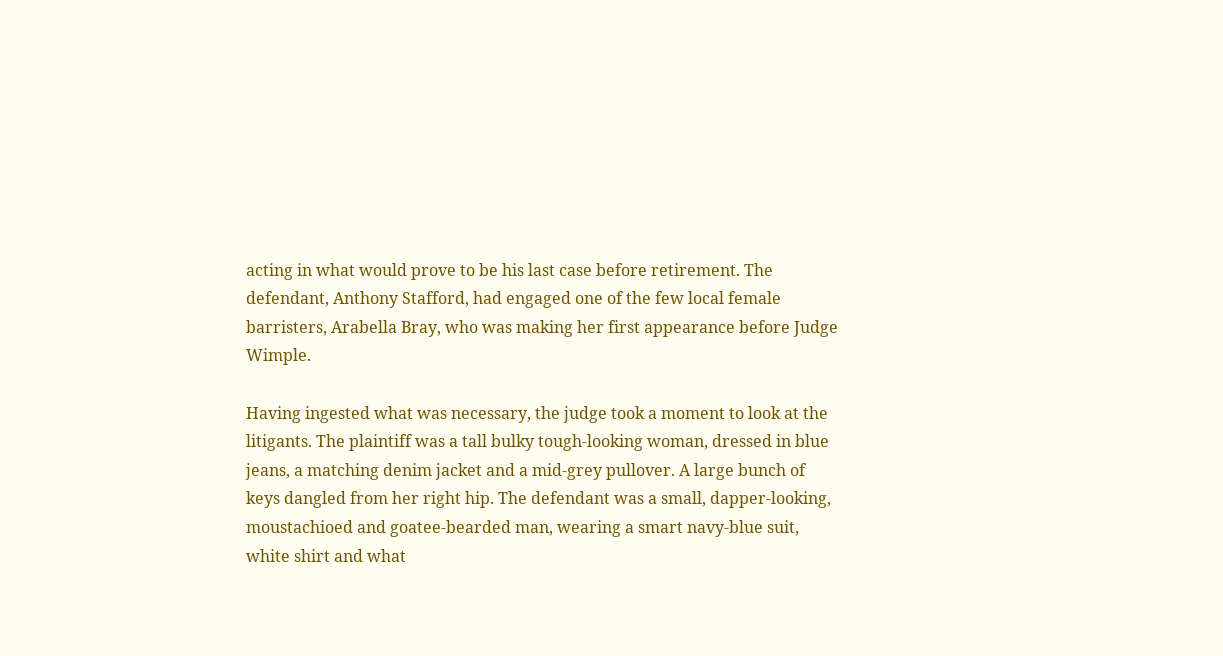acting in what would prove to be his last case before retirement. The defendant, Anthony Stafford, had engaged one of the few local female barristers, Arabella Bray, who was making her first appearance before Judge Wimple.

Having ingested what was necessary, the judge took a moment to look at the litigants. The plaintiff was a tall bulky tough-looking woman, dressed in blue jeans, a matching denim jacket and a mid-grey pullover. A large bunch of keys dangled from her right hip. The defendant was a small, dapper-looking, moustachioed and goatee-bearded man, wearing a smart navy-blue suit, white shirt and what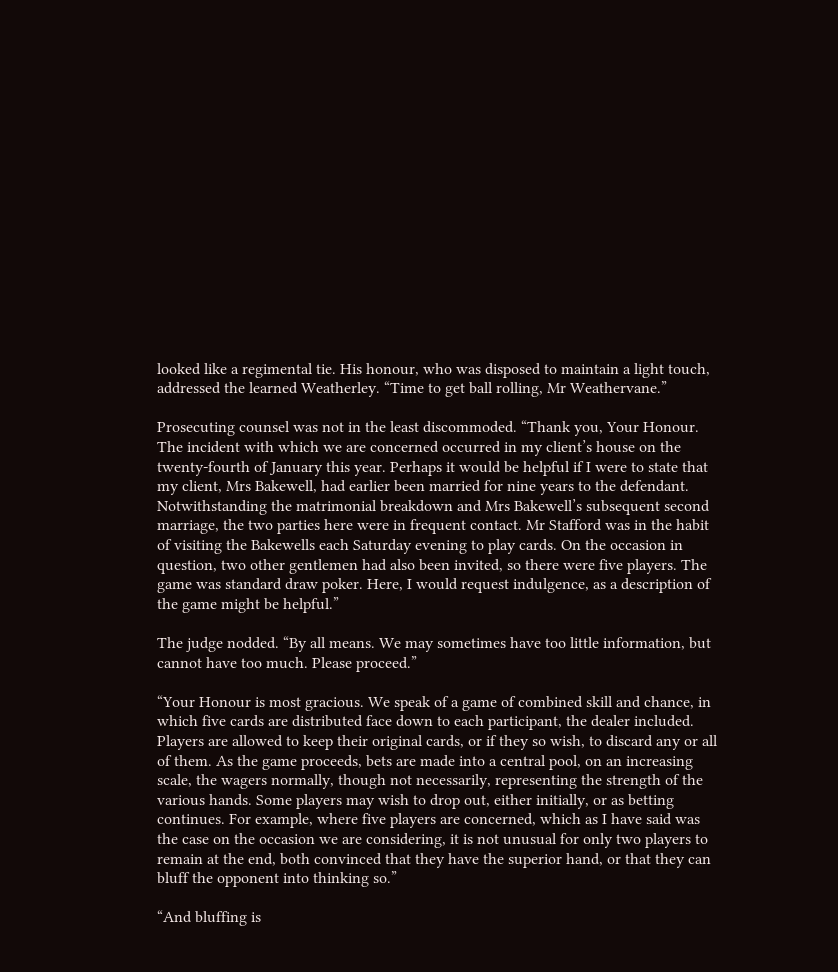looked like a regimental tie. His honour, who was disposed to maintain a light touch, addressed the learned Weatherley. “Time to get ball rolling, Mr Weathervane.”

Prosecuting counsel was not in the least discommoded. “Thank you, Your Honour. The incident with which we are concerned occurred in my client’s house on the twenty-fourth of January this year. Perhaps it would be helpful if I were to state that my client, Mrs Bakewell, had earlier been married for nine years to the defendant. Notwithstanding the matrimonial breakdown and Mrs Bakewell’s subsequent second marriage, the two parties here were in frequent contact. Mr Stafford was in the habit of visiting the Bakewells each Saturday evening to play cards. On the occasion in question, two other gentlemen had also been invited, so there were five players. The game was standard draw poker. Here, I would request indulgence, as a description of the game might be helpful.”

The judge nodded. “By all means. We may sometimes have too little information, but cannot have too much. Please proceed.”

“Your Honour is most gracious. We speak of a game of combined skill and chance, in which five cards are distributed face down to each participant, the dealer included. Players are allowed to keep their original cards, or if they so wish, to discard any or all of them. As the game proceeds, bets are made into a central pool, on an increasing scale, the wagers normally, though not necessarily, representing the strength of the various hands. Some players may wish to drop out, either initially, or as betting continues. For example, where five players are concerned, which as I have said was the case on the occasion we are considering, it is not unusual for only two players to remain at the end, both convinced that they have the superior hand, or that they can bluff the opponent into thinking so.”

“And bluffing is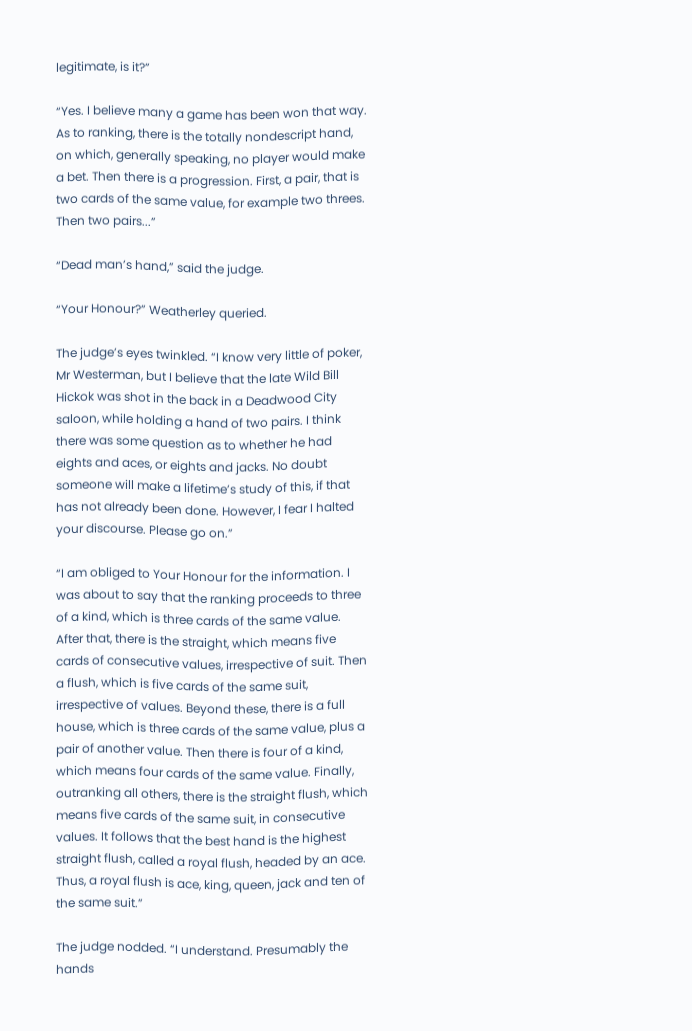legitimate, is it?”

“Yes. I believe many a game has been won that way. As to ranking, there is the totally nondescript hand, on which, generally speaking, no player would make a bet. Then there is a progression. First, a pair, that is two cards of the same value, for example two threes. Then two pairs...”

“Dead man’s hand,” said the judge.

“Your Honour?” Weatherley queried.

The judge’s eyes twinkled. “I know very little of poker, Mr Westerman, but I believe that the late Wild Bill Hickok was shot in the back in a Deadwood City saloon, while holding a hand of two pairs. I think there was some question as to whether he had eights and aces, or eights and jacks. No doubt someone will make a lifetime’s study of this, if that has not already been done. However, I fear I halted your discourse. Please go on.”

“I am obliged to Your Honour for the information. I was about to say that the ranking proceeds to three of a kind, which is three cards of the same value. After that, there is the straight, which means five cards of consecutive values, irrespective of suit. Then a flush, which is five cards of the same suit, irrespective of values. Beyond these, there is a full house, which is three cards of the same value, plus a pair of another value. Then there is four of a kind, which means four cards of the same value. Finally, outranking all others, there is the straight flush, which means five cards of the same suit, in consecutive values. It follows that the best hand is the highest straight flush, called a royal flush, headed by an ace. Thus, a royal flush is ace, king, queen, jack and ten of the same suit.”

The judge nodded. “I understand. Presumably the hands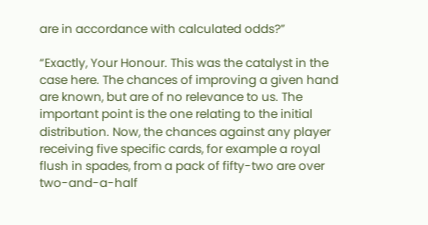are in accordance with calculated odds?”

“Exactly, Your Honour. This was the catalyst in the case here. The chances of improving a given hand are known, but are of no relevance to us. The important point is the one relating to the initial distribution. Now, the chances against any player receiving five specific cards, for example a royal flush in spades, from a pack of fifty-two are over two-and-a-half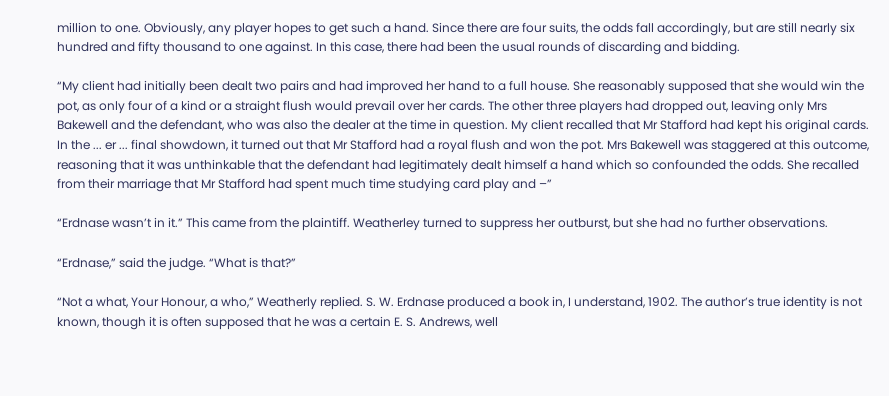million to one. Obviously, any player hopes to get such a hand. Since there are four suits, the odds fall accordingly, but are still nearly six hundred and fifty thousand to one against. In this case, there had been the usual rounds of discarding and bidding.

“My client had initially been dealt two pairs and had improved her hand to a full house. She reasonably supposed that she would win the pot, as only four of a kind or a straight flush would prevail over her cards. The other three players had dropped out, leaving only Mrs Bakewell and the defendant, who was also the dealer at the time in question. My client recalled that Mr Stafford had kept his original cards. In the ... er ... final showdown, it turned out that Mr Stafford had a royal flush and won the pot. Mrs Bakewell was staggered at this outcome, reasoning that it was unthinkable that the defendant had legitimately dealt himself a hand which so confounded the odds. She recalled from their marriage that Mr Stafford had spent much time studying card play and –”

“Erdnase wasn’t in it.” This came from the plaintiff. Weatherley turned to suppress her outburst, but she had no further observations.

“Erdnase,” said the judge. “What is that?”

“Not a what, Your Honour, a who,” Weatherly replied. S. W. Erdnase produced a book in, I understand, 1902. The author’s true identity is not known, though it is often supposed that he was a certain E. S. Andrews, well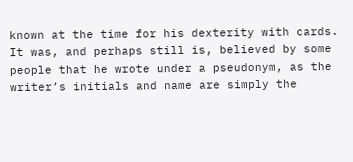known at the time for his dexterity with cards. It was, and perhaps still is, believed by some people that he wrote under a pseudonym, as the writer’s initials and name are simply the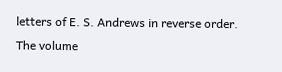letters of E. S. Andrews in reverse order. The volume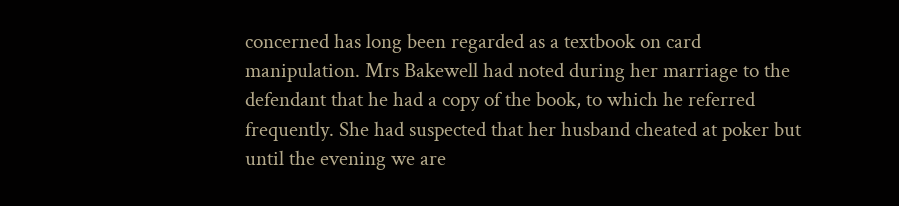concerned has long been regarded as a textbook on card manipulation. Mrs Bakewell had noted during her marriage to the defendant that he had a copy of the book, to which he referred frequently. She had suspected that her husband cheated at poker but until the evening we are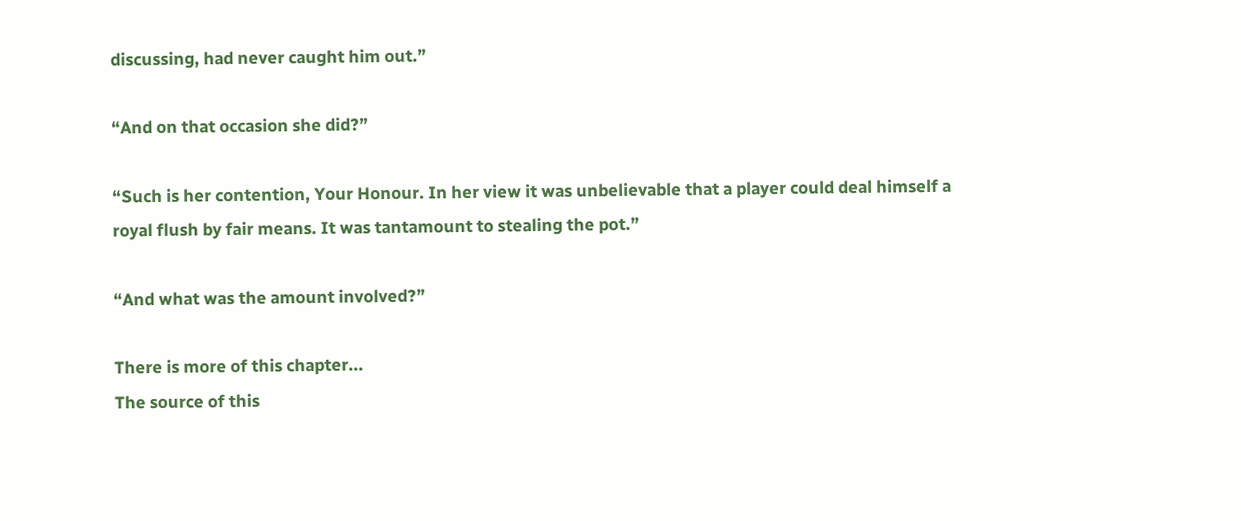discussing, had never caught him out.”

“And on that occasion she did?”

“Such is her contention, Your Honour. In her view it was unbelievable that a player could deal himself a royal flush by fair means. It was tantamount to stealing the pot.”

“And what was the amount involved?”

There is more of this chapter...
The source of this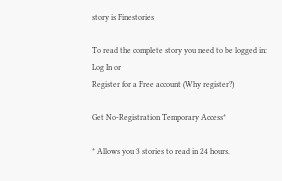story is Finestories

To read the complete story you need to be logged in:
Log In or
Register for a Free account (Why register?)

Get No-Registration Temporary Access*

* Allows you 3 stories to read in 24 hours.